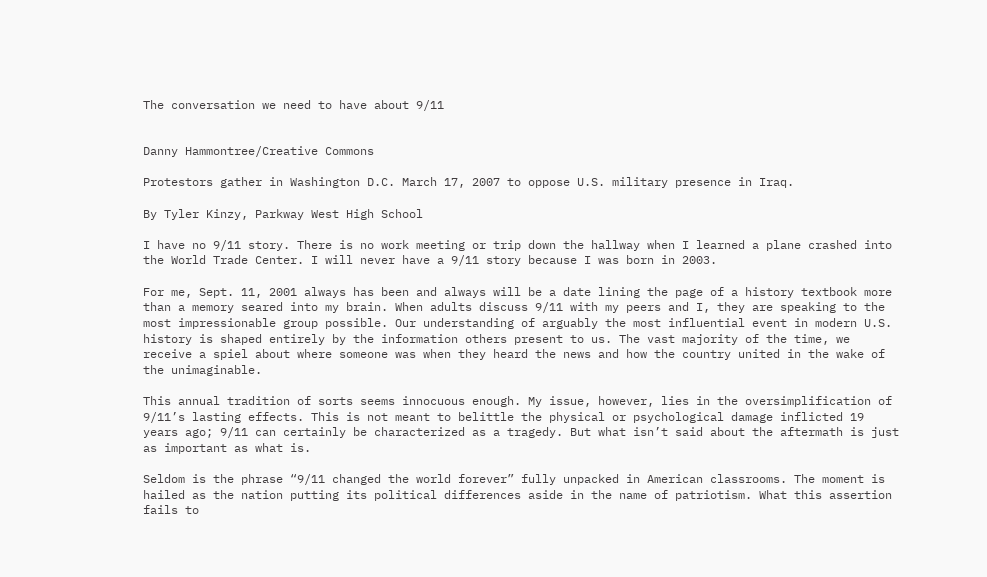The conversation we need to have about 9/11


Danny Hammontree/Creative Commons

Protestors gather in Washington D.C. March 17, 2007 to oppose U.S. military presence in Iraq.

By Tyler Kinzy, Parkway West High School

I have no 9/11 story. There is no work meeting or trip down the hallway when I learned a plane crashed into the World Trade Center. I will never have a 9/11 story because I was born in 2003.

For me, Sept. 11, 2001 always has been and always will be a date lining the page of a history textbook more than a memory seared into my brain. When adults discuss 9/11 with my peers and I, they are speaking to the most impressionable group possible. Our understanding of arguably the most influential event in modern U.S. history is shaped entirely by the information others present to us. The vast majority of the time, we receive a spiel about where someone was when they heard the news and how the country united in the wake of the unimaginable.

This annual tradition of sorts seems innocuous enough. My issue, however, lies in the oversimplification of 9/11’s lasting effects. This is not meant to belittle the physical or psychological damage inflicted 19 years ago; 9/11 can certainly be characterized as a tragedy. But what isn’t said about the aftermath is just as important as what is.

Seldom is the phrase “9/11 changed the world forever” fully unpacked in American classrooms. The moment is hailed as the nation putting its political differences aside in the name of patriotism. What this assertion fails to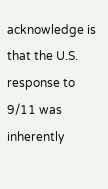acknowledge is that the U.S. response to 9/11 was inherently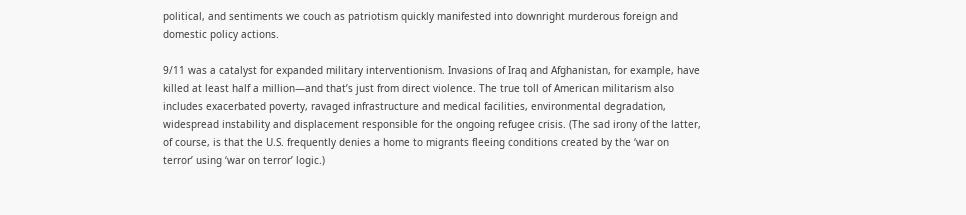political, and sentiments we couch as patriotism quickly manifested into downright murderous foreign and domestic policy actions.

9/11 was a catalyst for expanded military interventionism. Invasions of Iraq and Afghanistan, for example, have killed at least half a million—and that’s just from direct violence. The true toll of American militarism also includes exacerbated poverty, ravaged infrastructure and medical facilities, environmental degradation, widespread instability and displacement responsible for the ongoing refugee crisis. (The sad irony of the latter, of course, is that the U.S. frequently denies a home to migrants fleeing conditions created by the ‘war on terror’ using ‘war on terror’ logic.)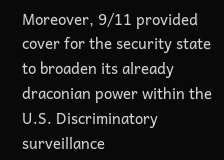Moreover, 9/11 provided cover for the security state to broaden its already draconian power within the U.S. Discriminatory surveillance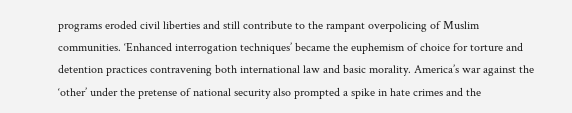programs eroded civil liberties and still contribute to the rampant overpolicing of Muslim communities. ‘Enhanced interrogation techniques’ became the euphemism of choice for torture and detention practices contravening both international law and basic morality. America’s war against the ‘other’ under the pretense of national security also prompted a spike in hate crimes and the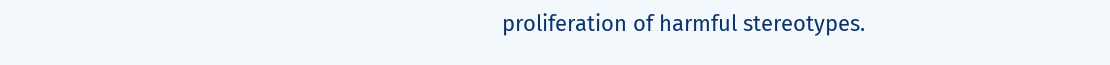proliferation of harmful stereotypes.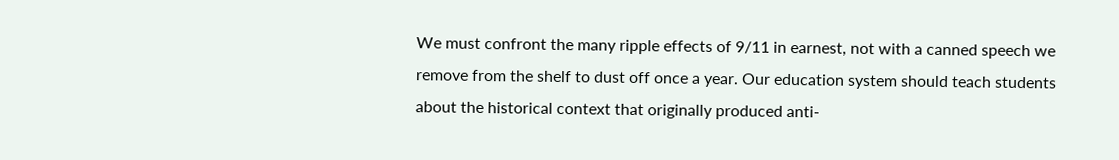We must confront the many ripple effects of 9/11 in earnest, not with a canned speech we remove from the shelf to dust off once a year. Our education system should teach students about the historical context that originally produced anti-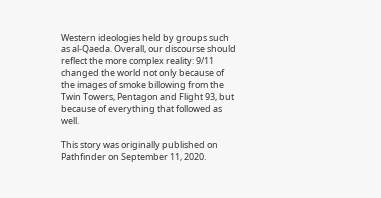Western ideologies held by groups such as al-Qaeda. Overall, our discourse should reflect the more complex reality: 9/11 changed the world not only because of the images of smoke billowing from the Twin Towers, Pentagon and Flight 93, but because of everything that followed as well.

This story was originally published on Pathfinder on September 11, 2020.